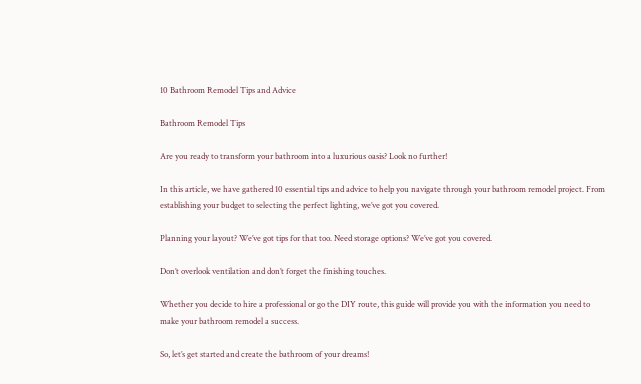10 Bathroom Remodel Tips and Advice

Bathroom Remodel Tips

Are you ready to transform your bathroom into a luxurious oasis? Look no further!

In this article, we have gathered 10 essential tips and advice to help you navigate through your bathroom remodel project. From establishing your budget to selecting the perfect lighting, we’ve got you covered.

Planning your layout? We’ve got tips for that too. Need storage options? We’ve got you covered.

Don’t overlook ventilation and don’t forget the finishing touches.

Whether you decide to hire a professional or go the DIY route, this guide will provide you with the information you need to make your bathroom remodel a success.

So, let’s get started and create the bathroom of your dreams!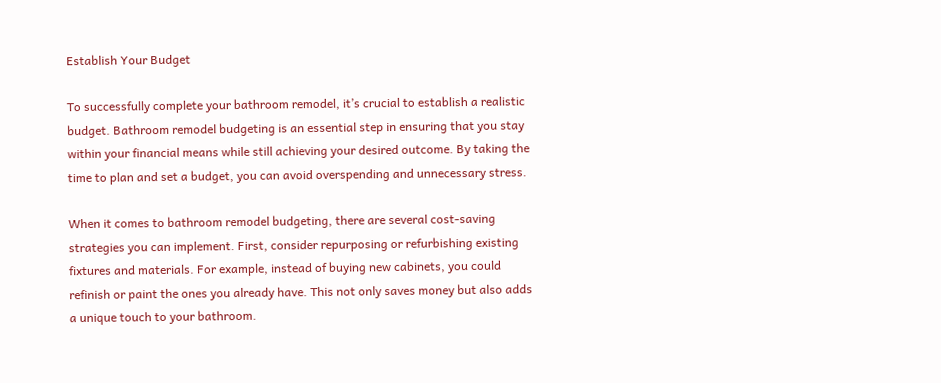Establish Your Budget

To successfully complete your bathroom remodel, it’s crucial to establish a realistic budget. Bathroom remodel budgeting is an essential step in ensuring that you stay within your financial means while still achieving your desired outcome. By taking the time to plan and set a budget, you can avoid overspending and unnecessary stress.

When it comes to bathroom remodel budgeting, there are several cost-saving strategies you can implement. First, consider repurposing or refurbishing existing fixtures and materials. For example, instead of buying new cabinets, you could refinish or paint the ones you already have. This not only saves money but also adds a unique touch to your bathroom.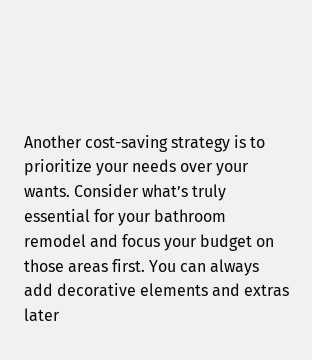Another cost-saving strategy is to prioritize your needs over your wants. Consider what’s truly essential for your bathroom remodel and focus your budget on those areas first. You can always add decorative elements and extras later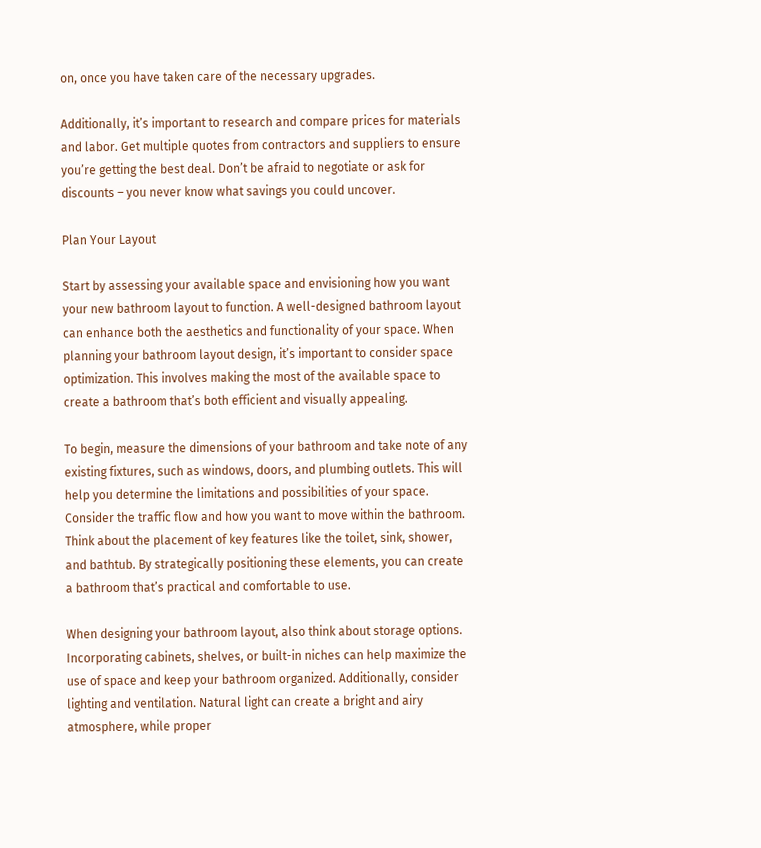on, once you have taken care of the necessary upgrades.

Additionally, it’s important to research and compare prices for materials and labor. Get multiple quotes from contractors and suppliers to ensure you’re getting the best deal. Don’t be afraid to negotiate or ask for discounts – you never know what savings you could uncover.

Plan Your Layout

Start by assessing your available space and envisioning how you want your new bathroom layout to function. A well-designed bathroom layout can enhance both the aesthetics and functionality of your space. When planning your bathroom layout design, it’s important to consider space optimization. This involves making the most of the available space to create a bathroom that’s both efficient and visually appealing.

To begin, measure the dimensions of your bathroom and take note of any existing fixtures, such as windows, doors, and plumbing outlets. This will help you determine the limitations and possibilities of your space. Consider the traffic flow and how you want to move within the bathroom. Think about the placement of key features like the toilet, sink, shower, and bathtub. By strategically positioning these elements, you can create a bathroom that’s practical and comfortable to use.

When designing your bathroom layout, also think about storage options. Incorporating cabinets, shelves, or built-in niches can help maximize the use of space and keep your bathroom organized. Additionally, consider lighting and ventilation. Natural light can create a bright and airy atmosphere, while proper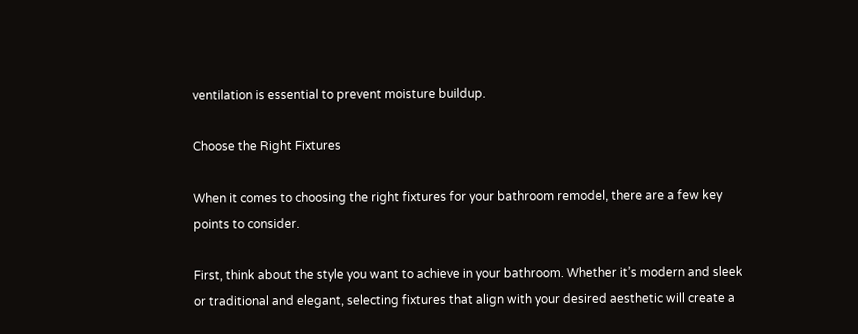ventilation is essential to prevent moisture buildup.

Choose the Right Fixtures

When it comes to choosing the right fixtures for your bathroom remodel, there are a few key points to consider.

First, think about the style you want to achieve in your bathroom. Whether it’s modern and sleek or traditional and elegant, selecting fixtures that align with your desired aesthetic will create a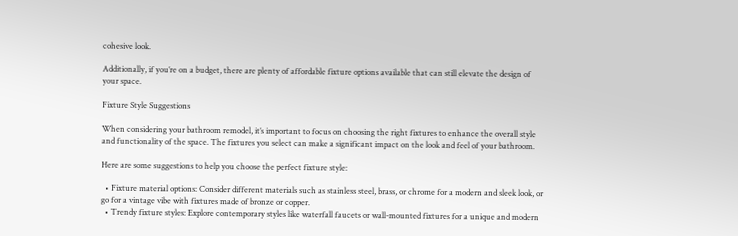cohesive look.

Additionally, if you’re on a budget, there are plenty of affordable fixture options available that can still elevate the design of your space.

Fixture Style Suggestions

When considering your bathroom remodel, it’s important to focus on choosing the right fixtures to enhance the overall style and functionality of the space. The fixtures you select can make a significant impact on the look and feel of your bathroom.

Here are some suggestions to help you choose the perfect fixture style:

  • Fixture material options: Consider different materials such as stainless steel, brass, or chrome for a modern and sleek look, or go for a vintage vibe with fixtures made of bronze or copper.
  • Trendy fixture styles: Explore contemporary styles like waterfall faucets or wall-mounted fixtures for a unique and modern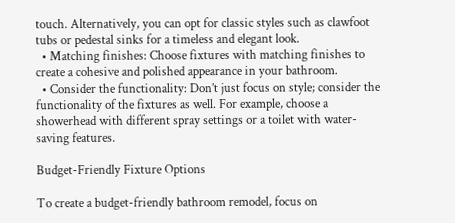touch. Alternatively, you can opt for classic styles such as clawfoot tubs or pedestal sinks for a timeless and elegant look.
  • Matching finishes: Choose fixtures with matching finishes to create a cohesive and polished appearance in your bathroom.
  • Consider the functionality: Don’t just focus on style; consider the functionality of the fixtures as well. For example, choose a showerhead with different spray settings or a toilet with water-saving features.

Budget-Friendly Fixture Options

To create a budget-friendly bathroom remodel, focus on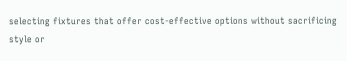selecting fixtures that offer cost-effective options without sacrificing style or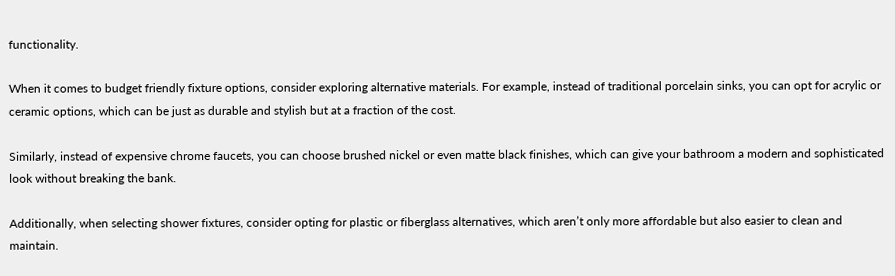functionality.

When it comes to budget friendly fixture options, consider exploring alternative materials. For example, instead of traditional porcelain sinks, you can opt for acrylic or ceramic options, which can be just as durable and stylish but at a fraction of the cost.

Similarly, instead of expensive chrome faucets, you can choose brushed nickel or even matte black finishes, which can give your bathroom a modern and sophisticated look without breaking the bank.

Additionally, when selecting shower fixtures, consider opting for plastic or fiberglass alternatives, which aren’t only more affordable but also easier to clean and maintain.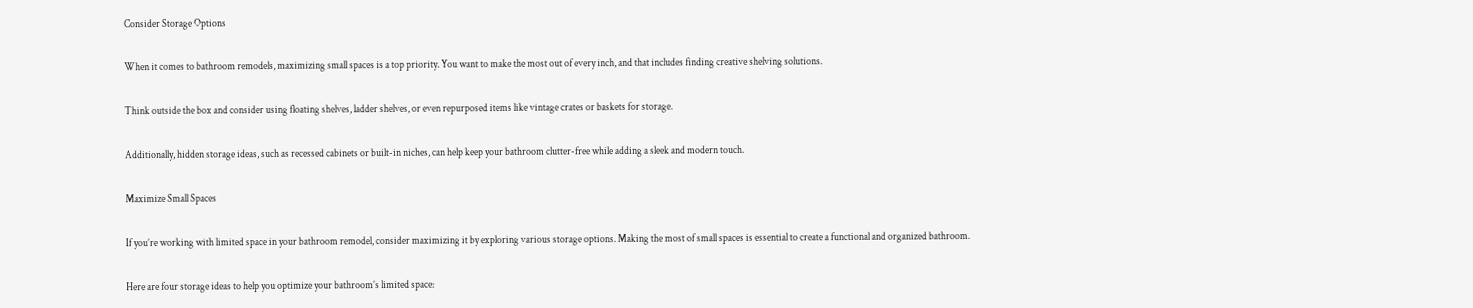Consider Storage Options

When it comes to bathroom remodels, maximizing small spaces is a top priority. You want to make the most out of every inch, and that includes finding creative shelving solutions.

Think outside the box and consider using floating shelves, ladder shelves, or even repurposed items like vintage crates or baskets for storage.

Additionally, hidden storage ideas, such as recessed cabinets or built-in niches, can help keep your bathroom clutter-free while adding a sleek and modern touch.

Maximize Small Spaces

If you’re working with limited space in your bathroom remodel, consider maximizing it by exploring various storage options. Making the most of small spaces is essential to create a functional and organized bathroom.

Here are four storage ideas to help you optimize your bathroom’s limited space: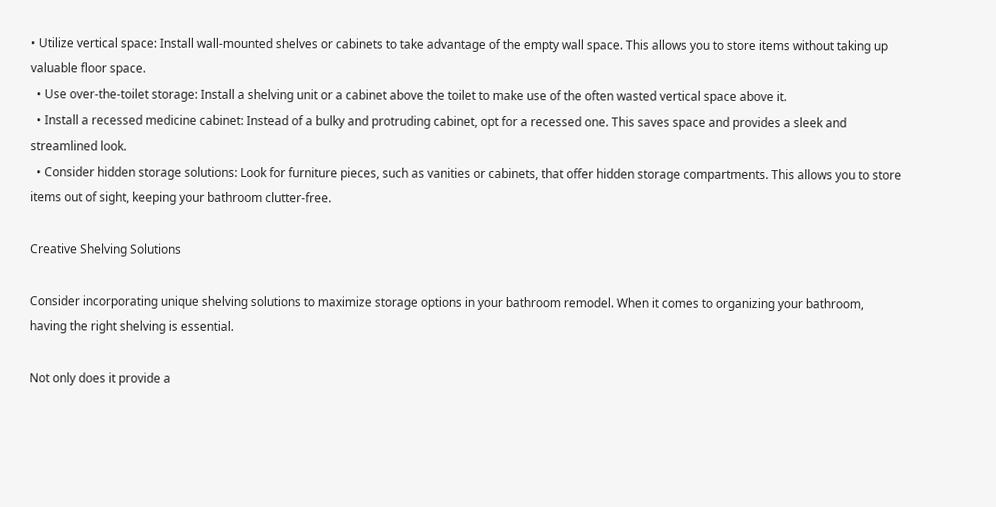• Utilize vertical space: Install wall-mounted shelves or cabinets to take advantage of the empty wall space. This allows you to store items without taking up valuable floor space.
  • Use over-the-toilet storage: Install a shelving unit or a cabinet above the toilet to make use of the often wasted vertical space above it.
  • Install a recessed medicine cabinet: Instead of a bulky and protruding cabinet, opt for a recessed one. This saves space and provides a sleek and streamlined look.
  • Consider hidden storage solutions: Look for furniture pieces, such as vanities or cabinets, that offer hidden storage compartments. This allows you to store items out of sight, keeping your bathroom clutter-free.

Creative Shelving Solutions

Consider incorporating unique shelving solutions to maximize storage options in your bathroom remodel. When it comes to organizing your bathroom, having the right shelving is essential.

Not only does it provide a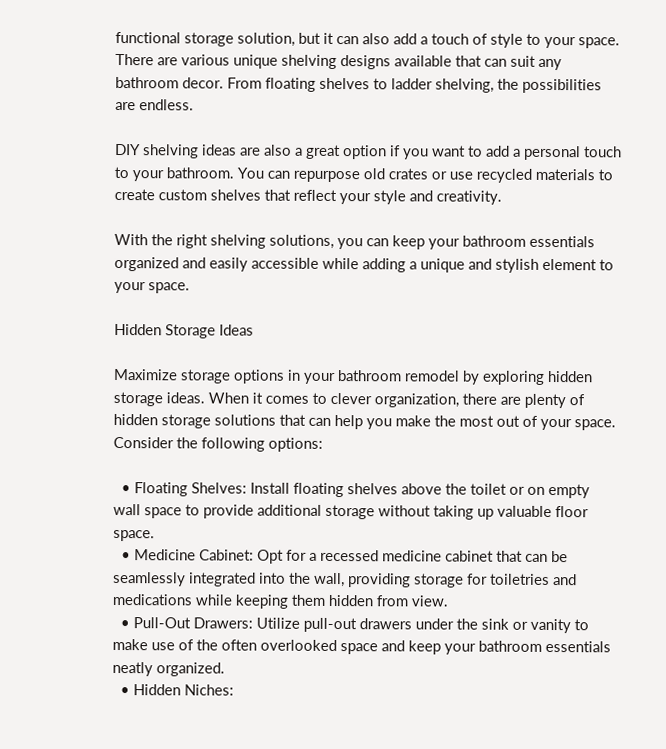functional storage solution, but it can also add a touch of style to your space. There are various unique shelving designs available that can suit any bathroom decor. From floating shelves to ladder shelving, the possibilities are endless.

DIY shelving ideas are also a great option if you want to add a personal touch to your bathroom. You can repurpose old crates or use recycled materials to create custom shelves that reflect your style and creativity.

With the right shelving solutions, you can keep your bathroom essentials organized and easily accessible while adding a unique and stylish element to your space.

Hidden Storage Ideas

Maximize storage options in your bathroom remodel by exploring hidden storage ideas. When it comes to clever organization, there are plenty of hidden storage solutions that can help you make the most out of your space. Consider the following options:

  • Floating Shelves: Install floating shelves above the toilet or on empty wall space to provide additional storage without taking up valuable floor space.
  • Medicine Cabinet: Opt for a recessed medicine cabinet that can be seamlessly integrated into the wall, providing storage for toiletries and medications while keeping them hidden from view.
  • Pull-Out Drawers: Utilize pull-out drawers under the sink or vanity to make use of the often overlooked space and keep your bathroom essentials neatly organized.
  • Hidden Niches: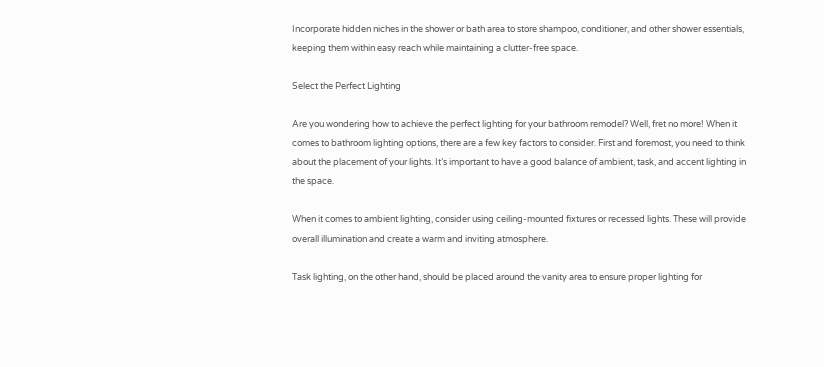Incorporate hidden niches in the shower or bath area to store shampoo, conditioner, and other shower essentials, keeping them within easy reach while maintaining a clutter-free space.

Select the Perfect Lighting

Are you wondering how to achieve the perfect lighting for your bathroom remodel? Well, fret no more! When it comes to bathroom lighting options, there are a few key factors to consider. First and foremost, you need to think about the placement of your lights. It’s important to have a good balance of ambient, task, and accent lighting in the space.

When it comes to ambient lighting, consider using ceiling-mounted fixtures or recessed lights. These will provide overall illumination and create a warm and inviting atmosphere.

Task lighting, on the other hand, should be placed around the vanity area to ensure proper lighting for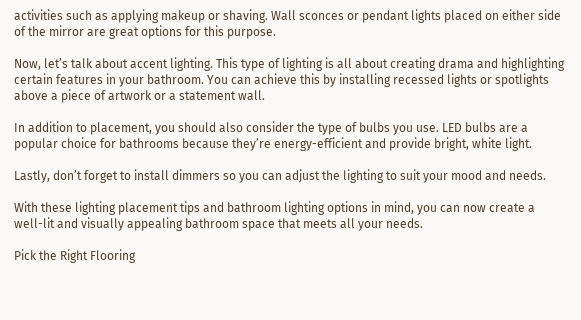activities such as applying makeup or shaving. Wall sconces or pendant lights placed on either side of the mirror are great options for this purpose.

Now, let’s talk about accent lighting. This type of lighting is all about creating drama and highlighting certain features in your bathroom. You can achieve this by installing recessed lights or spotlights above a piece of artwork or a statement wall.

In addition to placement, you should also consider the type of bulbs you use. LED bulbs are a popular choice for bathrooms because they’re energy-efficient and provide bright, white light.

Lastly, don’t forget to install dimmers so you can adjust the lighting to suit your mood and needs.

With these lighting placement tips and bathroom lighting options in mind, you can now create a well-lit and visually appealing bathroom space that meets all your needs.

Pick the Right Flooring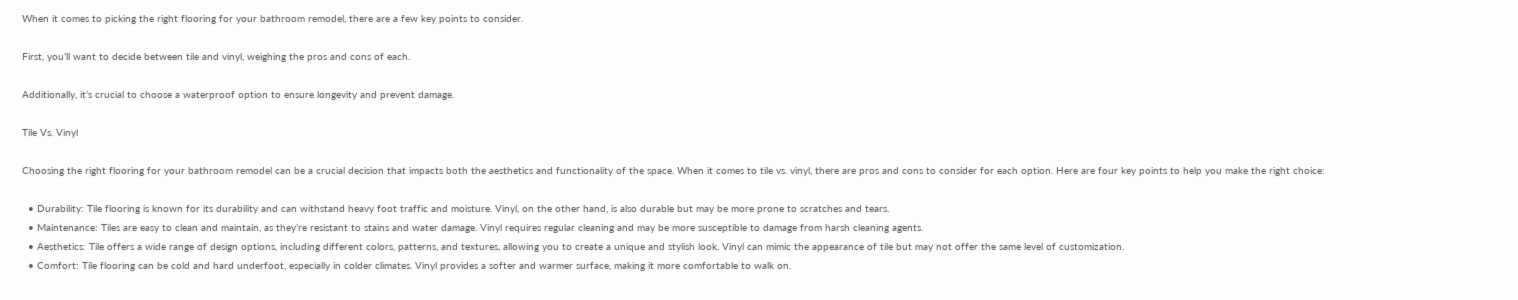When it comes to picking the right flooring for your bathroom remodel, there are a few key points to consider.

First, you’ll want to decide between tile and vinyl, weighing the pros and cons of each.

Additionally, it’s crucial to choose a waterproof option to ensure longevity and prevent damage.

Tile Vs. Vinyl

Choosing the right flooring for your bathroom remodel can be a crucial decision that impacts both the aesthetics and functionality of the space. When it comes to tile vs. vinyl, there are pros and cons to consider for each option. Here are four key points to help you make the right choice:

  • Durability: Tile flooring is known for its durability and can withstand heavy foot traffic and moisture. Vinyl, on the other hand, is also durable but may be more prone to scratches and tears.
  • Maintenance: Tiles are easy to clean and maintain, as they’re resistant to stains and water damage. Vinyl requires regular cleaning and may be more susceptible to damage from harsh cleaning agents.
  • Aesthetics: Tile offers a wide range of design options, including different colors, patterns, and textures, allowing you to create a unique and stylish look. Vinyl can mimic the appearance of tile but may not offer the same level of customization.
  • Comfort: Tile flooring can be cold and hard underfoot, especially in colder climates. Vinyl provides a softer and warmer surface, making it more comfortable to walk on.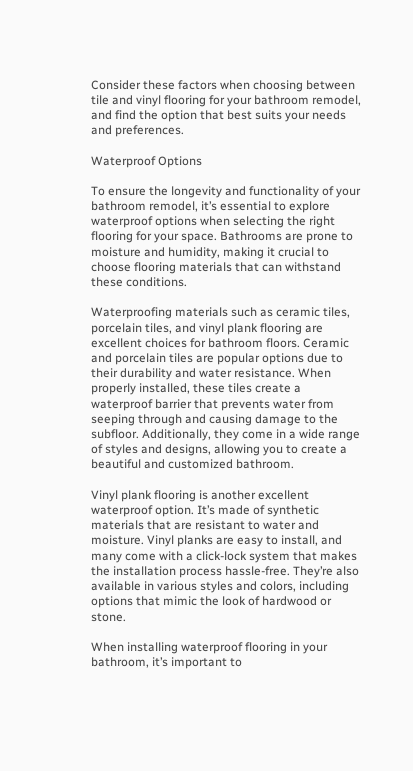Consider these factors when choosing between tile and vinyl flooring for your bathroom remodel, and find the option that best suits your needs and preferences.

Waterproof Options

To ensure the longevity and functionality of your bathroom remodel, it’s essential to explore waterproof options when selecting the right flooring for your space. Bathrooms are prone to moisture and humidity, making it crucial to choose flooring materials that can withstand these conditions.

Waterproofing materials such as ceramic tiles, porcelain tiles, and vinyl plank flooring are excellent choices for bathroom floors. Ceramic and porcelain tiles are popular options due to their durability and water resistance. When properly installed, these tiles create a waterproof barrier that prevents water from seeping through and causing damage to the subfloor. Additionally, they come in a wide range of styles and designs, allowing you to create a beautiful and customized bathroom.

Vinyl plank flooring is another excellent waterproof option. It’s made of synthetic materials that are resistant to water and moisture. Vinyl planks are easy to install, and many come with a click-lock system that makes the installation process hassle-free. They’re also available in various styles and colors, including options that mimic the look of hardwood or stone.

When installing waterproof flooring in your bathroom, it’s important to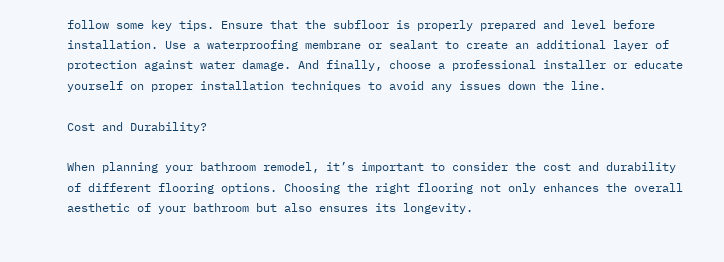follow some key tips. Ensure that the subfloor is properly prepared and level before installation. Use a waterproofing membrane or sealant to create an additional layer of protection against water damage. And finally, choose a professional installer or educate yourself on proper installation techniques to avoid any issues down the line.

Cost and Durability?

When planning your bathroom remodel, it’s important to consider the cost and durability of different flooring options. Choosing the right flooring not only enhances the overall aesthetic of your bathroom but also ensures its longevity.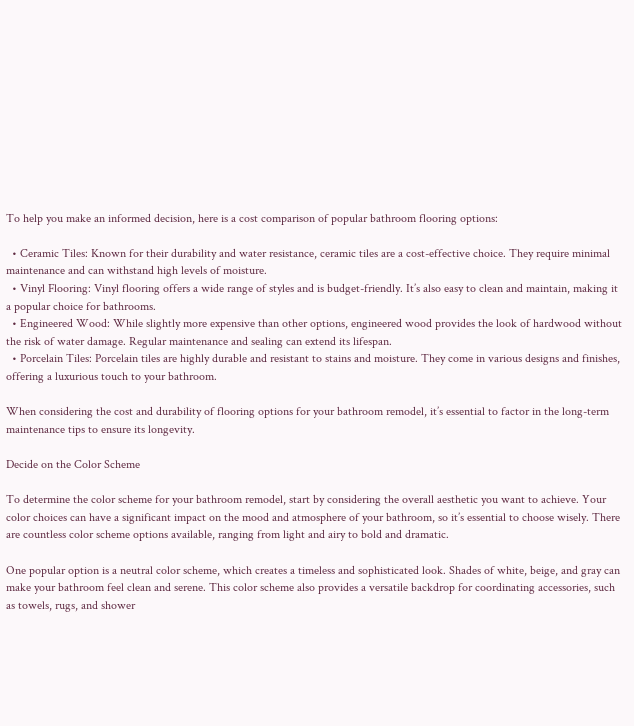To help you make an informed decision, here is a cost comparison of popular bathroom flooring options:

  • Ceramic Tiles: Known for their durability and water resistance, ceramic tiles are a cost-effective choice. They require minimal maintenance and can withstand high levels of moisture.
  • Vinyl Flooring: Vinyl flooring offers a wide range of styles and is budget-friendly. It’s also easy to clean and maintain, making it a popular choice for bathrooms.
  • Engineered Wood: While slightly more expensive than other options, engineered wood provides the look of hardwood without the risk of water damage. Regular maintenance and sealing can extend its lifespan.
  • Porcelain Tiles: Porcelain tiles are highly durable and resistant to stains and moisture. They come in various designs and finishes, offering a luxurious touch to your bathroom.

When considering the cost and durability of flooring options for your bathroom remodel, it’s essential to factor in the long-term maintenance tips to ensure its longevity.

Decide on the Color Scheme

To determine the color scheme for your bathroom remodel, start by considering the overall aesthetic you want to achieve. Your color choices can have a significant impact on the mood and atmosphere of your bathroom, so it’s essential to choose wisely. There are countless color scheme options available, ranging from light and airy to bold and dramatic.

One popular option is a neutral color scheme, which creates a timeless and sophisticated look. Shades of white, beige, and gray can make your bathroom feel clean and serene. This color scheme also provides a versatile backdrop for coordinating accessories, such as towels, rugs, and shower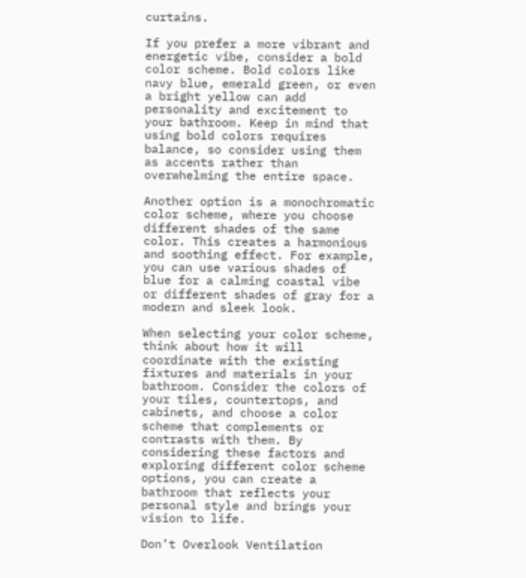curtains.

If you prefer a more vibrant and energetic vibe, consider a bold color scheme. Bold colors like navy blue, emerald green, or even a bright yellow can add personality and excitement to your bathroom. Keep in mind that using bold colors requires balance, so consider using them as accents rather than overwhelming the entire space.

Another option is a monochromatic color scheme, where you choose different shades of the same color. This creates a harmonious and soothing effect. For example, you can use various shades of blue for a calming coastal vibe or different shades of gray for a modern and sleek look.

When selecting your color scheme, think about how it will coordinate with the existing fixtures and materials in your bathroom. Consider the colors of your tiles, countertops, and cabinets, and choose a color scheme that complements or contrasts with them. By considering these factors and exploring different color scheme options, you can create a bathroom that reflects your personal style and brings your vision to life.

Don’t Overlook Ventilation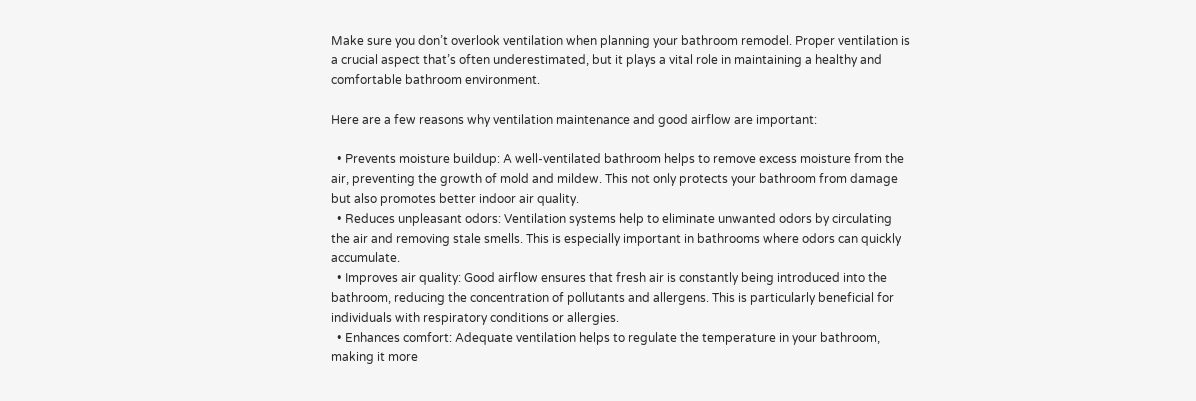Make sure you don’t overlook ventilation when planning your bathroom remodel. Proper ventilation is a crucial aspect that’s often underestimated, but it plays a vital role in maintaining a healthy and comfortable bathroom environment.

Here are a few reasons why ventilation maintenance and good airflow are important:

  • Prevents moisture buildup: A well-ventilated bathroom helps to remove excess moisture from the air, preventing the growth of mold and mildew. This not only protects your bathroom from damage but also promotes better indoor air quality.
  • Reduces unpleasant odors: Ventilation systems help to eliminate unwanted odors by circulating the air and removing stale smells. This is especially important in bathrooms where odors can quickly accumulate.
  • Improves air quality: Good airflow ensures that fresh air is constantly being introduced into the bathroom, reducing the concentration of pollutants and allergens. This is particularly beneficial for individuals with respiratory conditions or allergies.
  • Enhances comfort: Adequate ventilation helps to regulate the temperature in your bathroom, making it more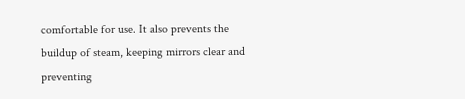comfortable for use. It also prevents the buildup of steam, keeping mirrors clear and preventing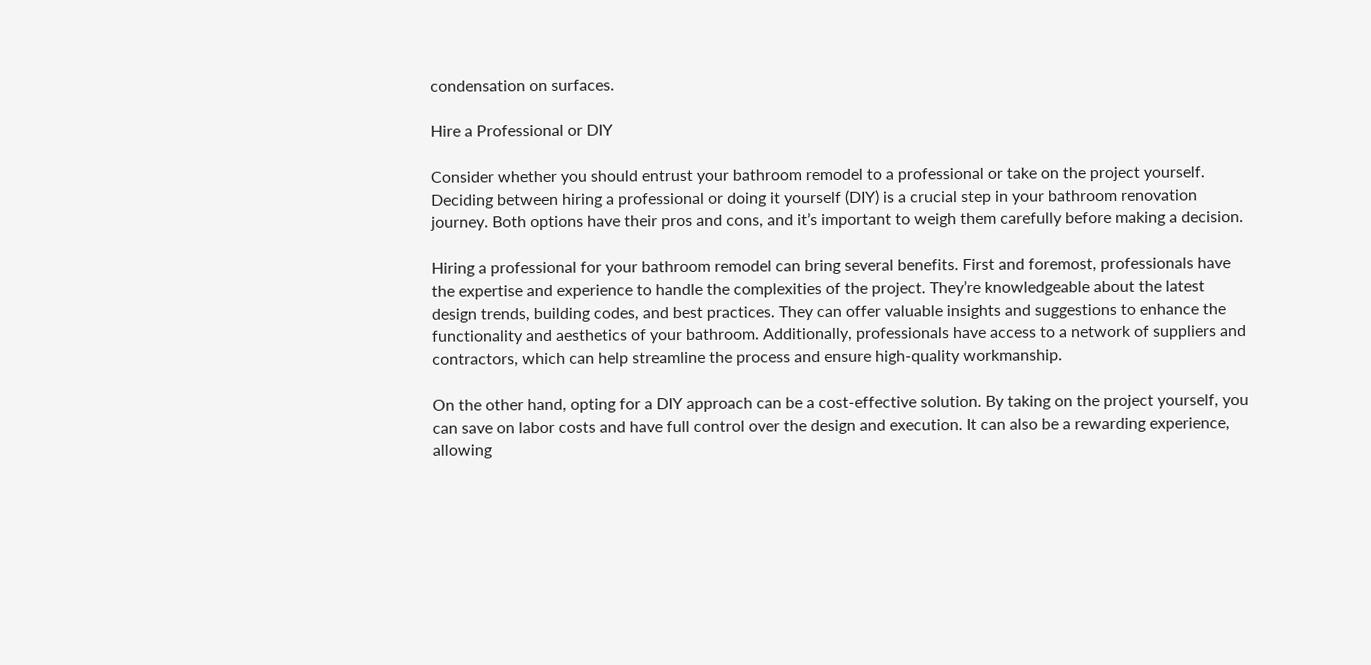condensation on surfaces.

Hire a Professional or DIY

Consider whether you should entrust your bathroom remodel to a professional or take on the project yourself. Deciding between hiring a professional or doing it yourself (DIY) is a crucial step in your bathroom renovation journey. Both options have their pros and cons, and it’s important to weigh them carefully before making a decision.

Hiring a professional for your bathroom remodel can bring several benefits. First and foremost, professionals have the expertise and experience to handle the complexities of the project. They’re knowledgeable about the latest design trends, building codes, and best practices. They can offer valuable insights and suggestions to enhance the functionality and aesthetics of your bathroom. Additionally, professionals have access to a network of suppliers and contractors, which can help streamline the process and ensure high-quality workmanship.

On the other hand, opting for a DIY approach can be a cost-effective solution. By taking on the project yourself, you can save on labor costs and have full control over the design and execution. It can also be a rewarding experience, allowing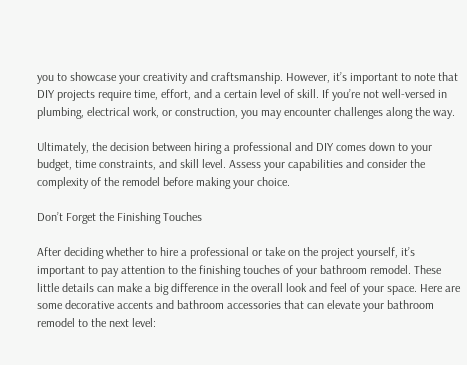you to showcase your creativity and craftsmanship. However, it’s important to note that DIY projects require time, effort, and a certain level of skill. If you’re not well-versed in plumbing, electrical work, or construction, you may encounter challenges along the way.

Ultimately, the decision between hiring a professional and DIY comes down to your budget, time constraints, and skill level. Assess your capabilities and consider the complexity of the remodel before making your choice.

Don’t Forget the Finishing Touches

After deciding whether to hire a professional or take on the project yourself, it’s important to pay attention to the finishing touches of your bathroom remodel. These little details can make a big difference in the overall look and feel of your space. Here are some decorative accents and bathroom accessories that can elevate your bathroom remodel to the next level: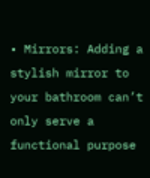• Mirrors: Adding a stylish mirror to your bathroom can’t only serve a functional purpose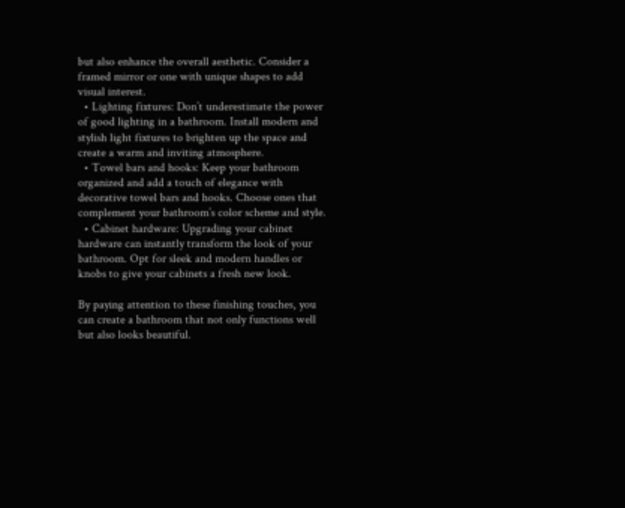but also enhance the overall aesthetic. Consider a framed mirror or one with unique shapes to add visual interest.
  • Lighting fixtures: Don’t underestimate the power of good lighting in a bathroom. Install modern and stylish light fixtures to brighten up the space and create a warm and inviting atmosphere.
  • Towel bars and hooks: Keep your bathroom organized and add a touch of elegance with decorative towel bars and hooks. Choose ones that complement your bathroom’s color scheme and style.
  • Cabinet hardware: Upgrading your cabinet hardware can instantly transform the look of your bathroom. Opt for sleek and modern handles or knobs to give your cabinets a fresh new look.

By paying attention to these finishing touches, you can create a bathroom that not only functions well but also looks beautiful.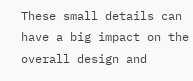These small details can have a big impact on the overall design and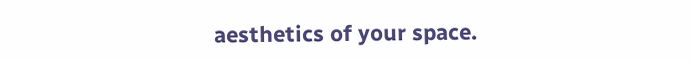aesthetics of your space.